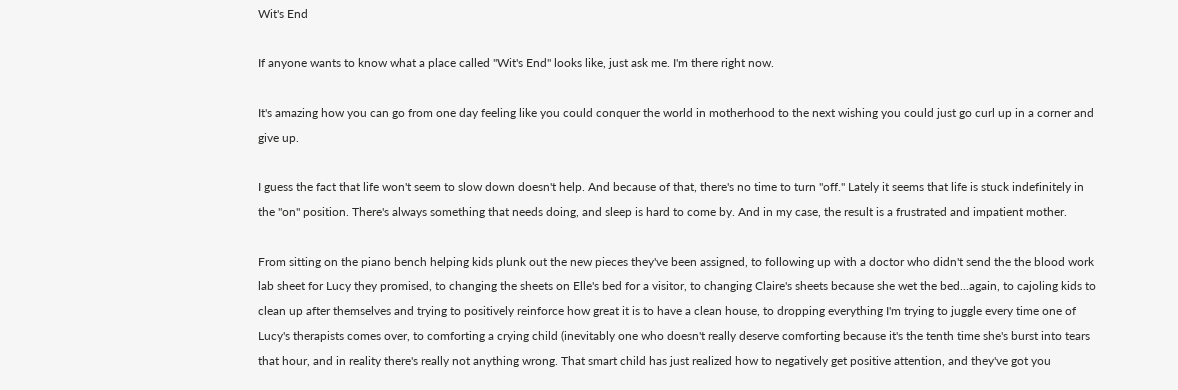Wit's End

If anyone wants to know what a place called "Wit's End" looks like, just ask me. I'm there right now.

It's amazing how you can go from one day feeling like you could conquer the world in motherhood to the next wishing you could just go curl up in a corner and give up.

I guess the fact that life won't seem to slow down doesn't help. And because of that, there's no time to turn "off." Lately it seems that life is stuck indefinitely in the "on" position. There's always something that needs doing, and sleep is hard to come by. And in my case, the result is a frustrated and impatient mother.

From sitting on the piano bench helping kids plunk out the new pieces they've been assigned, to following up with a doctor who didn't send the the blood work lab sheet for Lucy they promised, to changing the sheets on Elle's bed for a visitor, to changing Claire's sheets because she wet the bed...again, to cajoling kids to clean up after themselves and trying to positively reinforce how great it is to have a clean house, to dropping everything I'm trying to juggle every time one of Lucy's therapists comes over, to comforting a crying child (inevitably one who doesn't really deserve comforting because it's the tenth time she's burst into tears that hour, and in reality there's really not anything wrong. That smart child has just realized how to negatively get positive attention, and they've got you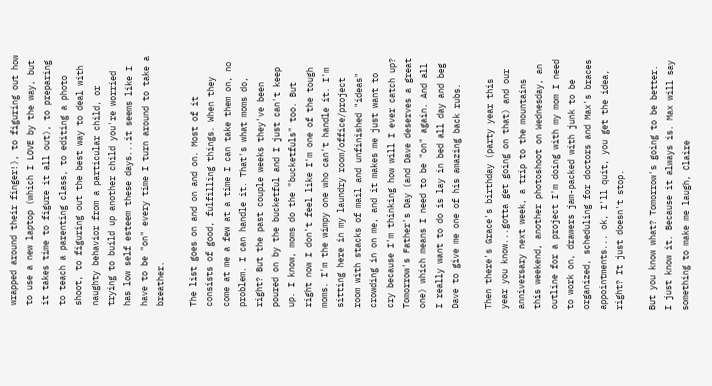wrapped around their finger!), to figuring out how to use a new laptop (which I LOVE by the way, but it takes time to figure it all out), to preparing to teach a parenting class, to editing a photo shoot, to figuring out the best way to deal with naughty behavior from a particular child, or trying to build up another child you're worried has low self esteem these days...it seems like I have to be "on" every time I turn around to take a breather.

The list goes on and on and on. Most of it consists of good, fulfilling things. When they come at me a few at a time I can take them on, no problem. I can handle it. That's what moms do, right? But the past couple weeks they've been poured on by the bucketful and I just can't keep up. I know, moms do the "bucketfuls" too. But right now I don't feel like I'm one of the tough moms. I'm the wimpy one who can't handle it. I'm sitting here in my laundry room/office/project room with stacks of mail and unfinished "ideas" crowding in on me, and it makes me just want to cry because I'm thinking how will I ever catch up? Tomorrow's Father's Day (and Dave deserves a great one) which means I need to be "on" again. And all I really want to do is lay in bed all day and beg Dave to give me one of his amazing back rubs.

Then there's Grace's birthday (party year this year you know...gotta get going on that) and our anniversary next week, a trip to the mountains this weekend, another photoshoot on Wednesday, an outline for a project I'm doing with my mom I need to work on, drawers jam-packed with junk to be organized, scheduling for doctors and Max's braces appointments... ok, I'll quit, you get the idea, right? It just doesn't stop.

But you know what? Tomorrow's going to be better. I just know it. Because it always is. Max will say something to make me laugh, Claire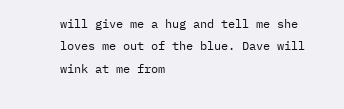will give me a hug and tell me she loves me out of the blue. Dave will wink at me from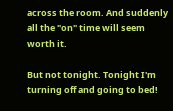across the room. And suddenly all the "on" time will seem worth it.

But not tonight. Tonight I'm turning off and going to bed!